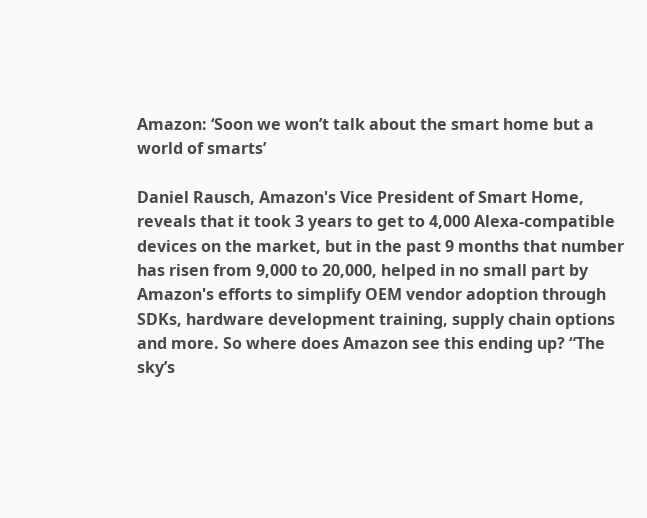Amazon: ‘Soon we won’t talk about the smart home but a world of smarts’

Daniel Rausch, Amazon's Vice President of Smart Home, reveals that it took 3 years to get to 4,000 Alexa-compatible devices on the market, but in the past 9 months that number has risen from 9,000 to 20,000, helped in no small part by Amazon's efforts to simplify OEM vendor adoption through SDKs, hardware development training, supply chain options and more. So where does Amazon see this ending up? “The sky’s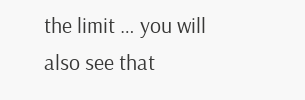the limit … you will also see that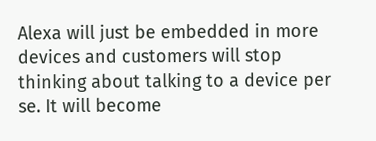Alexa will just be embedded in more devices and customers will stop thinking about talking to a device per se. It will become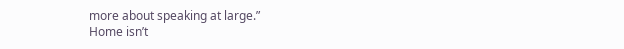more about speaking at large.”
Home isn’t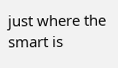just where the smart is